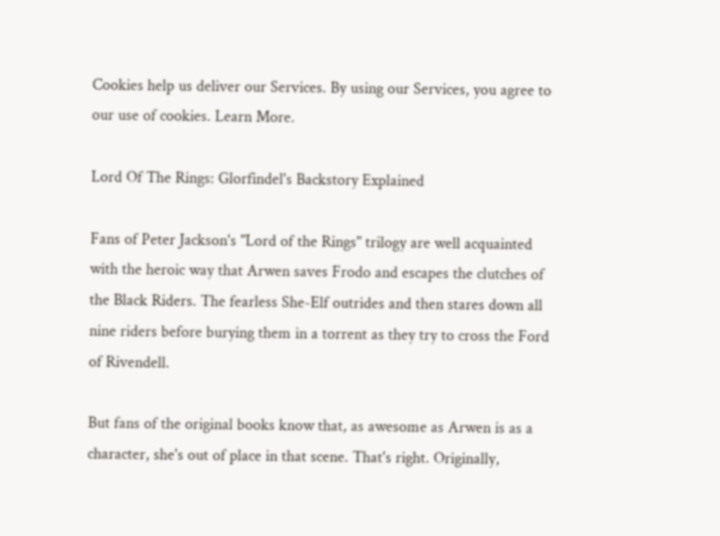Cookies help us deliver our Services. By using our Services, you agree to our use of cookies. Learn More.

Lord Of The Rings: Glorfindel's Backstory Explained

Fans of Peter Jackson's "Lord of the Rings" trilogy are well acquainted with the heroic way that Arwen saves Frodo and escapes the clutches of the Black Riders. The fearless She-Elf outrides and then stares down all nine riders before burying them in a torrent as they try to cross the Ford of Rivendell.

But fans of the original books know that, as awesome as Arwen is as a character, she's out of place in that scene. That's right. Originally,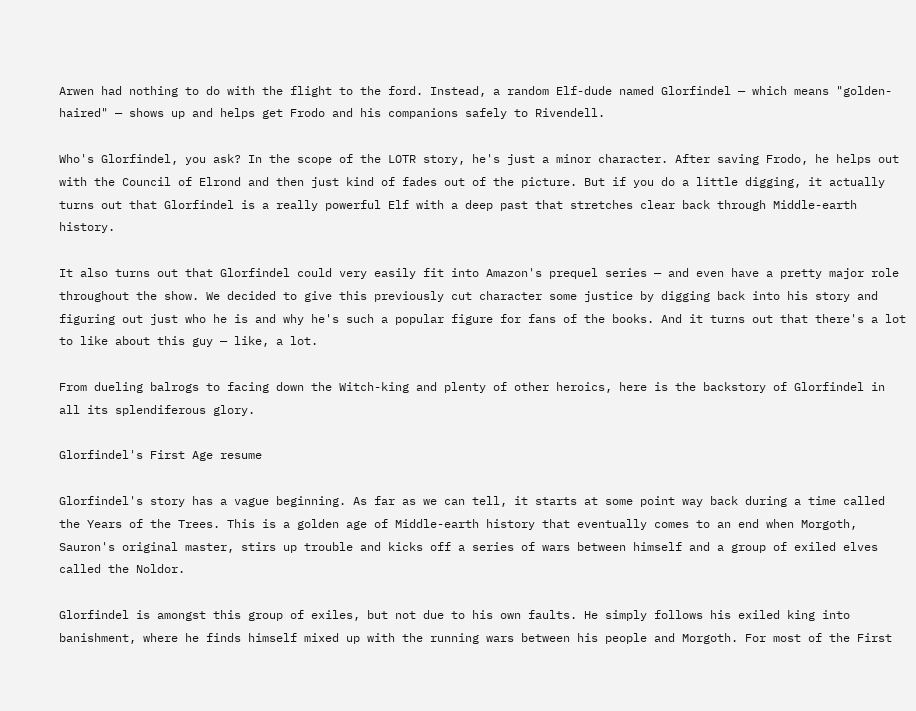Arwen had nothing to do with the flight to the ford. Instead, a random Elf-dude named Glorfindel — which means "golden-haired" — shows up and helps get Frodo and his companions safely to Rivendell.

Who's Glorfindel, you ask? In the scope of the LOTR story, he's just a minor character. After saving Frodo, he helps out with the Council of Elrond and then just kind of fades out of the picture. But if you do a little digging, it actually turns out that Glorfindel is a really powerful Elf with a deep past that stretches clear back through Middle-earth history.

It also turns out that Glorfindel could very easily fit into Amazon's prequel series — and even have a pretty major role throughout the show. We decided to give this previously cut character some justice by digging back into his story and figuring out just who he is and why he's such a popular figure for fans of the books. And it turns out that there's a lot to like about this guy — like, a lot.

From dueling balrogs to facing down the Witch-king and plenty of other heroics, here is the backstory of Glorfindel in all its splendiferous glory.

Glorfindel's First Age resume

Glorfindel's story has a vague beginning. As far as we can tell, it starts at some point way back during a time called the Years of the Trees. This is a golden age of Middle-earth history that eventually comes to an end when Morgoth, Sauron's original master, stirs up trouble and kicks off a series of wars between himself and a group of exiled elves called the Noldor.

Glorfindel is amongst this group of exiles, but not due to his own faults. He simply follows his exiled king into banishment, where he finds himself mixed up with the running wars between his people and Morgoth. For most of the First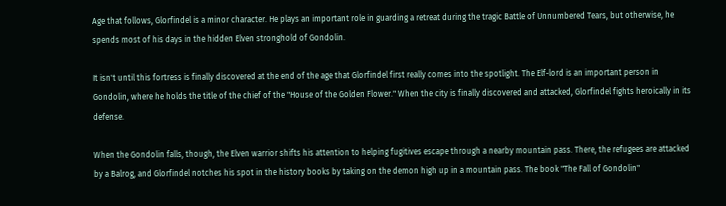Age that follows, Glorfindel is a minor character. He plays an important role in guarding a retreat during the tragic Battle of Unnumbered Tears, but otherwise, he spends most of his days in the hidden Elven stronghold of Gondolin.

It isn't until this fortress is finally discovered at the end of the age that Glorfindel first really comes into the spotlight. The Elf-lord is an important person in Gondolin, where he holds the title of the chief of the "House of the Golden Flower." When the city is finally discovered and attacked, Glorfindel fights heroically in its defense.

When the Gondolin falls, though, the Elven warrior shifts his attention to helping fugitives escape through a nearby mountain pass. There, the refugees are attacked by a Balrog, and Glorfindel notches his spot in the history books by taking on the demon high up in a mountain pass. The book "The Fall of Gondolin"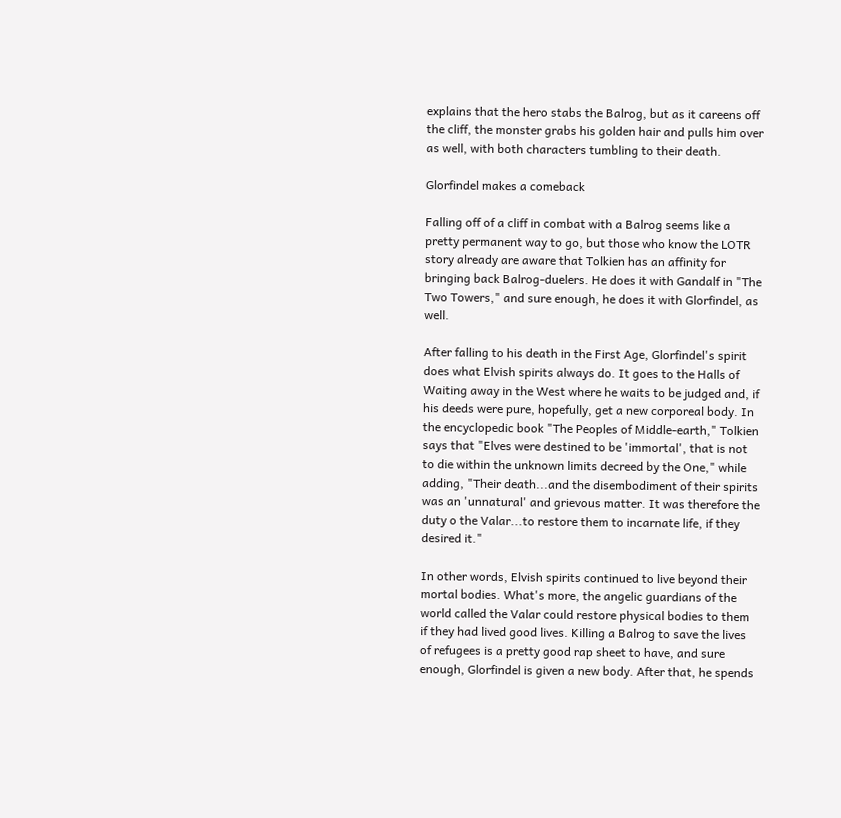explains that the hero stabs the Balrog, but as it careens off the cliff, the monster grabs his golden hair and pulls him over as well, with both characters tumbling to their death.

Glorfindel makes a comeback

Falling off of a cliff in combat with a Balrog seems like a pretty permanent way to go, but those who know the LOTR story already are aware that Tolkien has an affinity for bringing back Balrog-duelers. He does it with Gandalf in "The Two Towers," and sure enough, he does it with Glorfindel, as well.

After falling to his death in the First Age, Glorfindel's spirit does what Elvish spirits always do. It goes to the Halls of Waiting away in the West where he waits to be judged and, if his deeds were pure, hopefully, get a new corporeal body. In the encyclopedic book "The Peoples of Middle-earth," Tolkien says that "Elves were destined to be 'immortal', that is not to die within the unknown limits decreed by the One," while adding, "Their death...and the disembodiment of their spirits was an 'unnatural' and grievous matter. It was therefore the duty o the Valar...to restore them to incarnate life, if they desired it."

In other words, Elvish spirits continued to live beyond their mortal bodies. What's more, the angelic guardians of the world called the Valar could restore physical bodies to them if they had lived good lives. Killing a Balrog to save the lives of refugees is a pretty good rap sheet to have, and sure enough, Glorfindel is given a new body. After that, he spends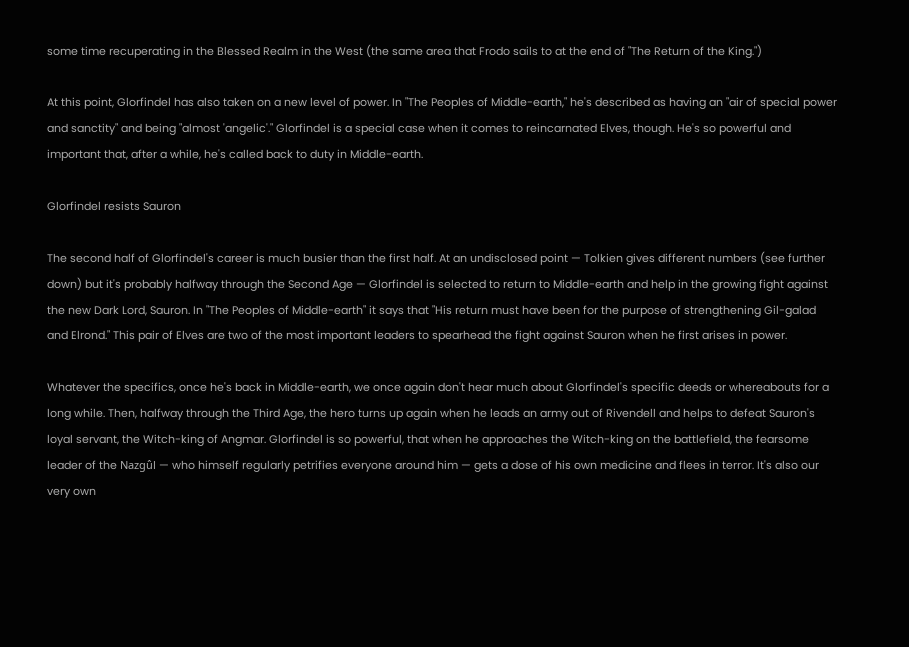some time recuperating in the Blessed Realm in the West (the same area that Frodo sails to at the end of "The Return of the King.")

At this point, Glorfindel has also taken on a new level of power. In "The Peoples of Middle-earth," he's described as having an "air of special power and sanctity" and being "almost 'angelic'." Glorfindel is a special case when it comes to reincarnated Elves, though. He's so powerful and important that, after a while, he's called back to duty in Middle-earth.

Glorfindel resists Sauron

The second half of Glorfindel's career is much busier than the first half. At an undisclosed point — Tolkien gives different numbers (see further down) but it's probably halfway through the Second Age — Glorfindel is selected to return to Middle-earth and help in the growing fight against the new Dark Lord, Sauron. In "The Peoples of Middle-earth" it says that "His return must have been for the purpose of strengthening Gil-galad and Elrond." This pair of Elves are two of the most important leaders to spearhead the fight against Sauron when he first arises in power.

Whatever the specifics, once he's back in Middle-earth, we once again don't hear much about Glorfindel's specific deeds or whereabouts for a long while. Then, halfway through the Third Age, the hero turns up again when he leads an army out of Rivendell and helps to defeat Sauron's loyal servant, the Witch-king of Angmar. Glorfindel is so powerful, that when he approaches the Witch-king on the battlefield, the fearsome leader of the Nazgûl — who himself regularly petrifies everyone around him — gets a dose of his own medicine and flees in terror. It's also our very own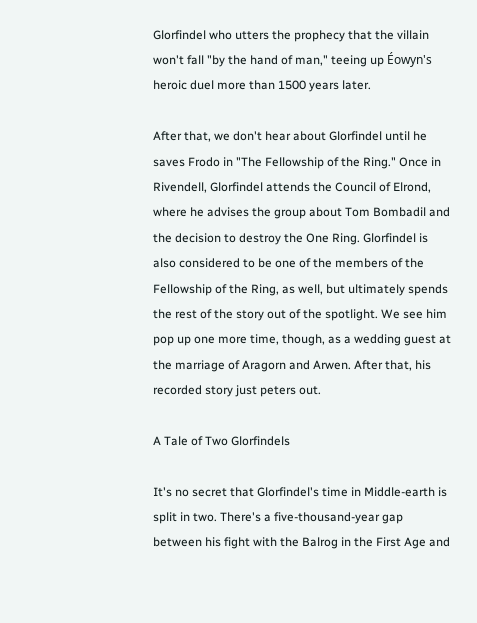Glorfindel who utters the prophecy that the villain won't fall "by the hand of man," teeing up Éowyn's heroic duel more than 1500 years later.

After that, we don't hear about Glorfindel until he saves Frodo in "The Fellowship of the Ring." Once in Rivendell, Glorfindel attends the Council of Elrond, where he advises the group about Tom Bombadil and the decision to destroy the One Ring. Glorfindel is also considered to be one of the members of the Fellowship of the Ring, as well, but ultimately spends the rest of the story out of the spotlight. We see him pop up one more time, though, as a wedding guest at the marriage of Aragorn and Arwen. After that, his recorded story just peters out.

A Tale of Two Glorfindels

It's no secret that Glorfindel's time in Middle-earth is split in two. There's a five-thousand-year gap between his fight with the Balrog in the First Age and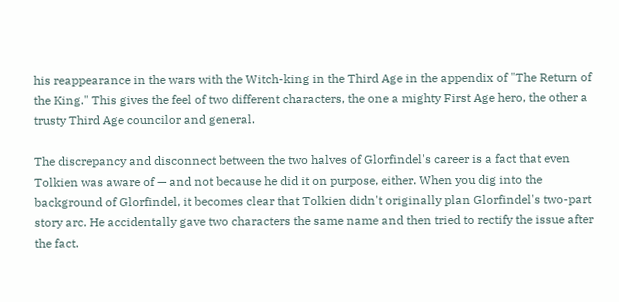his reappearance in the wars with the Witch-king in the Third Age in the appendix of "The Return of the King." This gives the feel of two different characters, the one a mighty First Age hero, the other a trusty Third Age councilor and general.

The discrepancy and disconnect between the two halves of Glorfindel's career is a fact that even Tolkien was aware of — and not because he did it on purpose, either. When you dig into the background of Glorfindel, it becomes clear that Tolkien didn't originally plan Glorfindel's two-part story arc. He accidentally gave two characters the same name and then tried to rectify the issue after the fact.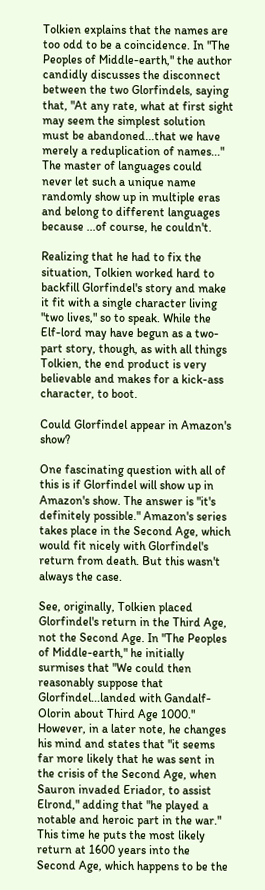Tolkien explains that the names are too odd to be a coincidence. In "The Peoples of Middle-earth," the author candidly discusses the disconnect between the two Glorfindels, saying that, "At any rate, what at first sight may seem the simplest solution must be abandoned...that we have merely a reduplication of names..." The master of languages could never let such a unique name randomly show up in multiple eras and belong to different languages because ...of course, he couldn't.

Realizing that he had to fix the situation, Tolkien worked hard to backfill Glorfindel's story and make it fit with a single character living "two lives," so to speak. While the Elf-lord may have begun as a two-part story, though, as with all things Tolkien, the end product is very believable and makes for a kick-ass character, to boot.

Could Glorfindel appear in Amazon's show?

One fascinating question with all of this is if Glorfindel will show up in Amazon's show. The answer is "it's definitely possible." Amazon's series takes place in the Second Age, which would fit nicely with Glorfindel's return from death. But this wasn't always the case.

See, originally, Tolkien placed Glorfindel's return in the Third Age, not the Second Age. In "The Peoples of Middle-earth," he initially surmises that "We could then reasonably suppose that Glorfindel...landed with Gandalf-Olorin about Third Age 1000." However, in a later note, he changes his mind and states that "it seems far more likely that he was sent in the crisis of the Second Age, when Sauron invaded Eriador, to assist Elrond," adding that "he played a notable and heroic part in the war." This time he puts the most likely return at 1600 years into the Second Age, which happens to be the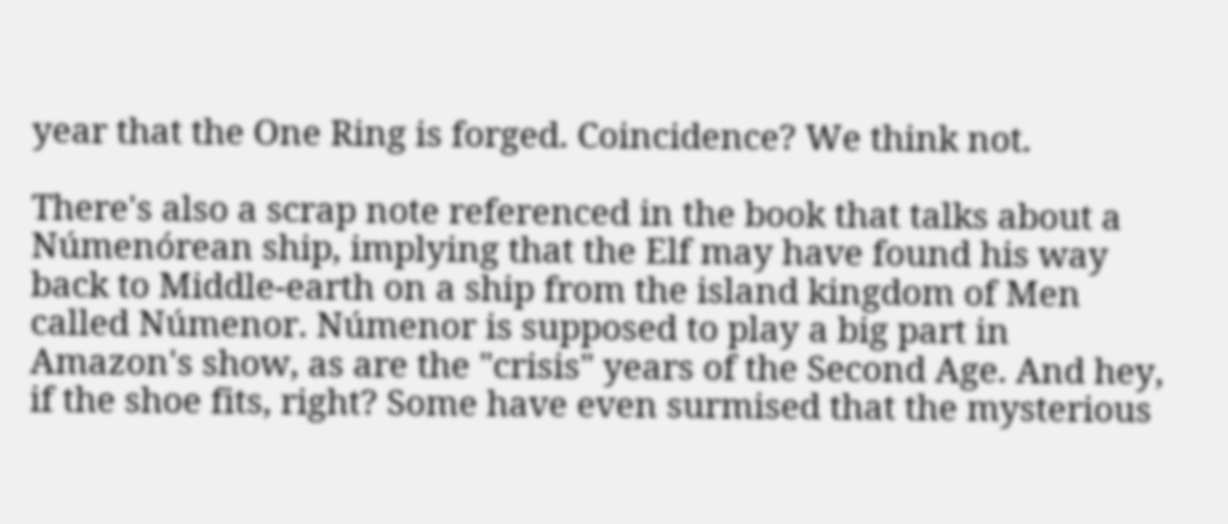year that the One Ring is forged. Coincidence? We think not.

There's also a scrap note referenced in the book that talks about a Númenórean ship, implying that the Elf may have found his way back to Middle-earth on a ship from the island kingdom of Men called Númenor. Númenor is supposed to play a big part in Amazon's show, as are the "crisis" years of the Second Age. And hey, if the shoe fits, right? Some have even surmised that the mysterious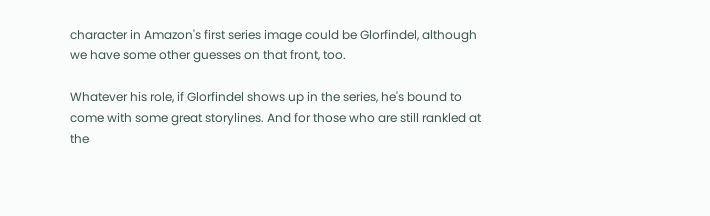character in Amazon's first series image could be Glorfindel, although we have some other guesses on that front, too.

Whatever his role, if Glorfindel shows up in the series, he's bound to come with some great storylines. And for those who are still rankled at the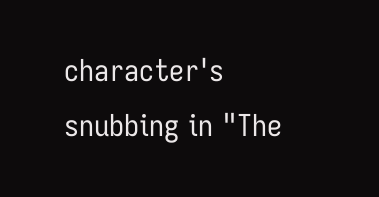character's snubbing in "The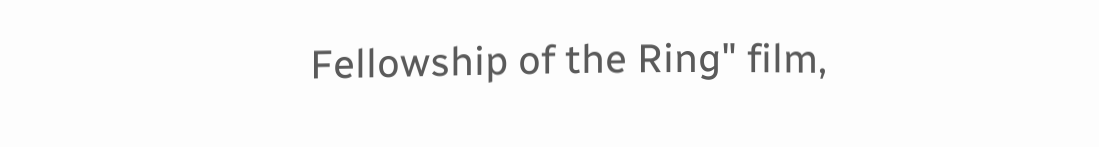Fellowship of the Ring" film,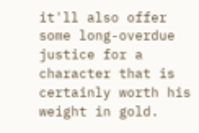it'll also offer some long-overdue justice for a character that is certainly worth his weight in gold.